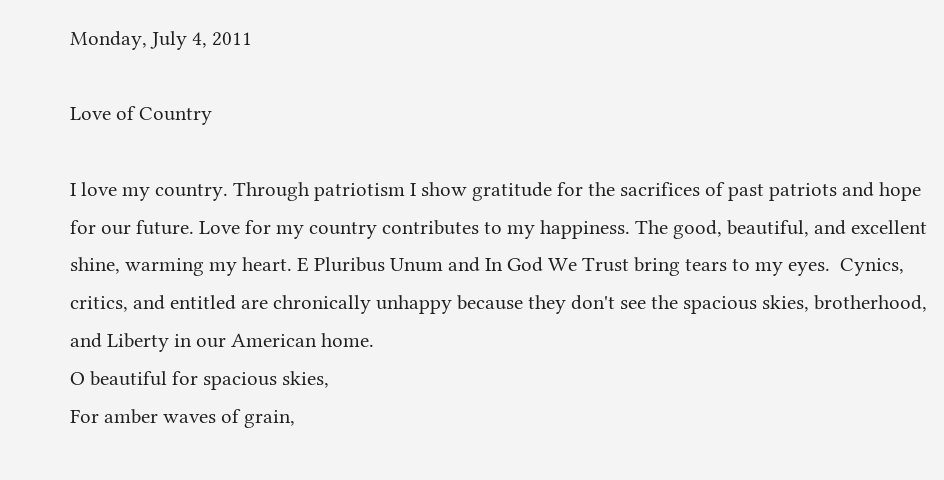Monday, July 4, 2011

Love of Country

I love my country. Through patriotism I show gratitude for the sacrifices of past patriots and hope for our future. Love for my country contributes to my happiness. The good, beautiful, and excellent shine, warming my heart. E Pluribus Unum and In God We Trust bring tears to my eyes.  Cynics, critics, and entitled are chronically unhappy because they don't see the spacious skies, brotherhood, and Liberty in our American home.
O beautiful for spacious skies,
For amber waves of grain,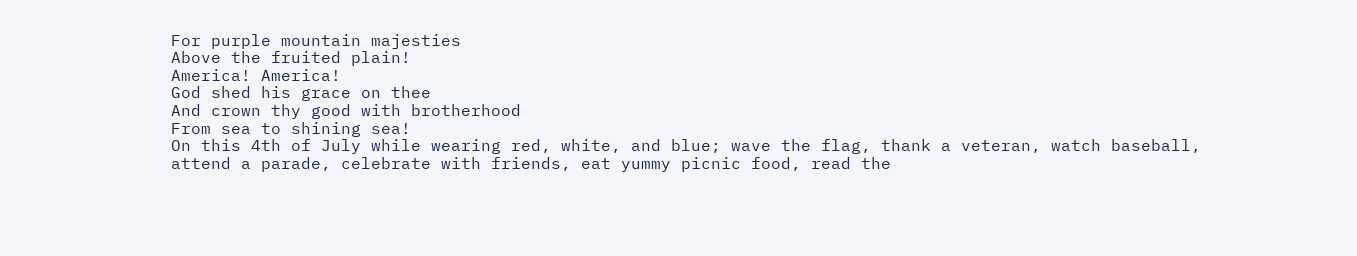For purple mountain majesties
Above the fruited plain!
America! America!
God shed his grace on thee
And crown thy good with brotherhood
From sea to shining sea!
On this 4th of July while wearing red, white, and blue; wave the flag, thank a veteran, watch baseball, attend a parade, celebrate with friends, eat yummy picnic food, read the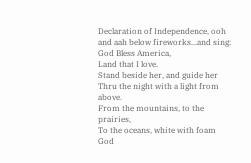Declaration of Independence, ooh and aah below fireworks...and sing:
God Bless America,
Land that I love.
Stand beside her, and guide her
Thru the night with a light from above.
From the mountains, to the prairies,
To the oceans, white with foam
God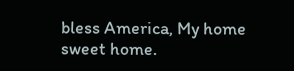bless America, My home sweet home.